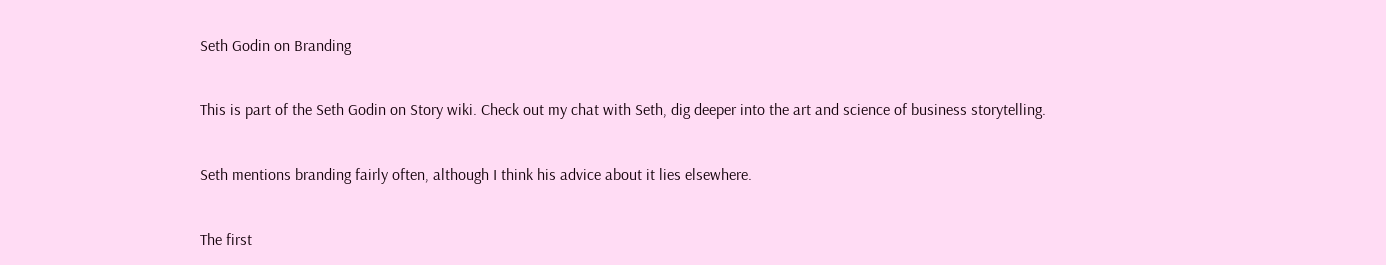Seth Godin on Branding

This is part of the Seth Godin on Story wiki. Check out my chat with Seth, dig deeper into the art and science of business storytelling.

Seth mentions branding fairly often, although I think his advice about it lies elsewhere.

The first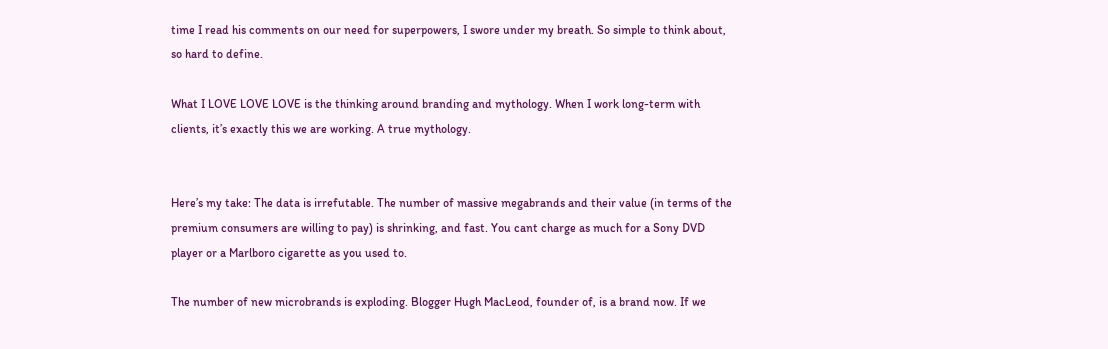time I read his comments on our need for superpowers, I swore under my breath. So simple to think about, so hard to define.

What I LOVE LOVE LOVE is the thinking around branding and mythology. When I work long-term with clients, it’s exactly this we are working. A true mythology.


Here’s my take: The data is irrefutable. The number of massive megabrands and their value (in terms of the premium consumers are willing to pay) is shrinking, and fast. You cant charge as much for a Sony DVD player or a Marlboro cigarette as you used to.

The number of new microbrands is exploding. Blogger Hugh MacLeod, founder of, is a brand now. If we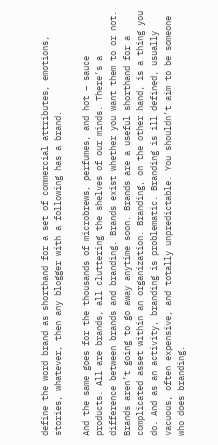define the word brand as shorthand for a set of commercial attributes, emotions, stories, whatever, then any blogger with a following has a brand.

And the same goes for the thousands of microbrews, perfumes, and hot – sauce products. All are brands, all cluttering the shelves of our minds. There’s a difference between brands and branding. Brands exist whether you want them to or not. Brands aren’t going to go away anytime soon. Brands are a useful shorthand for a complicated asset within an organization. Branding, on the other hand, is a thing you do. And as an activity, branding is problematic. Branding is ill defined, usually vacuous, often expensive, and totally unpredictable. You shouldn’t aim to be someone who does branding.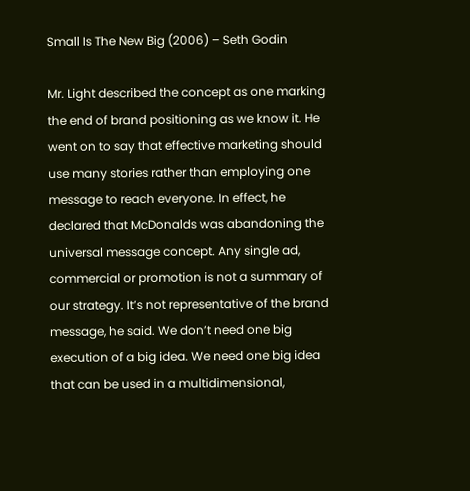Small Is The New Big (2006) – Seth Godin

Mr. Light described the concept as one marking the end of brand positioning as we know it. He went on to say that effective marketing should use many stories rather than employing one message to reach everyone. In effect, he declared that McDonalds was abandoning the universal message concept. Any single ad, commercial or promotion is not a summary of our strategy. It’s not representative of the brand message, he said. We don’t need one big execution of a big idea. We need one big idea that can be used in a multidimensional,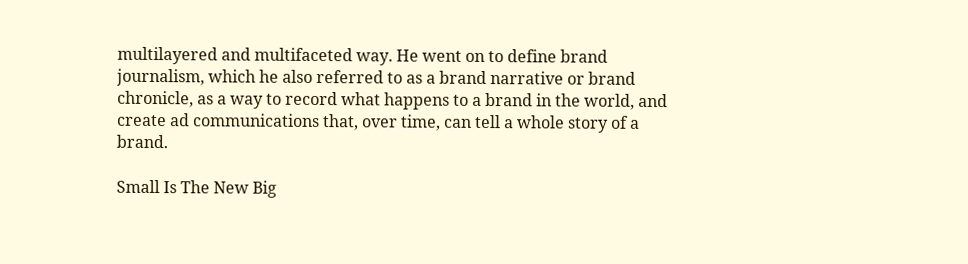multilayered and multifaceted way. He went on to define brand journalism, which he also referred to as a brand narrative or brand chronicle, as a way to record what happens to a brand in the world, and create ad communications that, over time, can tell a whole story of a brand.

Small Is The New Big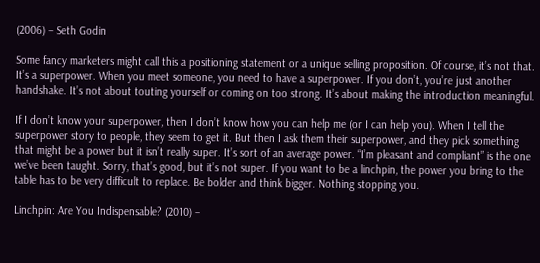(2006) – Seth Godin

Some fancy marketers might call this a positioning statement or a unique selling proposition. Of course, it’s not that. It’s a superpower. When you meet someone, you need to have a superpower. If you don’t, you’re just another handshake. It’s not about touting yourself or coming on too strong. It’s about making the introduction meaningful.

If I don’t know your superpower, then I don’t know how you can help me (or I can help you). When I tell the superpower story to people, they seem to get it. But then I ask them their superpower, and they pick something that might be a power but it isn’t really super. It’s sort of an average power. “I’m pleasant and compliant” is the one we’ve been taught. Sorry, that’s good, but it’s not super. If you want to be a linchpin, the power you bring to the table has to be very difficult to replace. Be bolder and think bigger. Nothing stopping you.

Linchpin: Are You Indispensable? (2010) –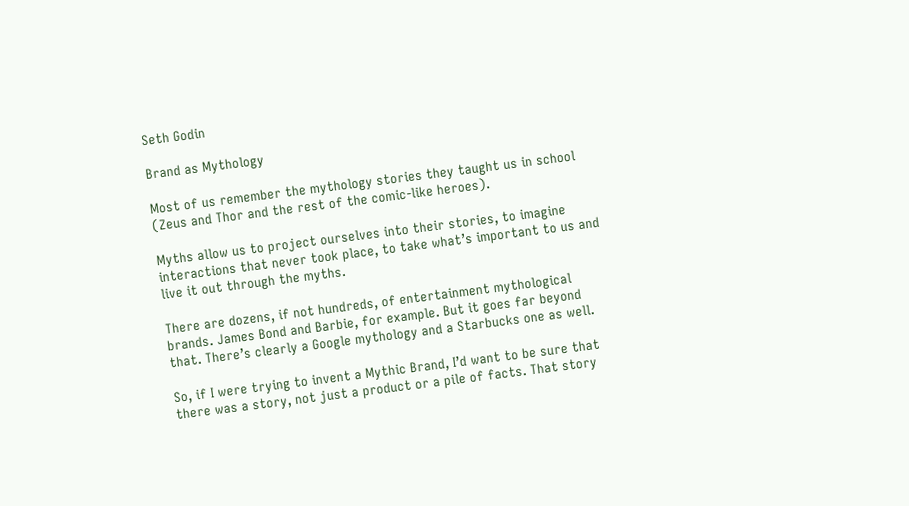Seth Godin

Brand as Mythology

Most of us remember the mythology stories they taught us in school (Zeus and Thor and the rest of the comic-like heroes).

Myths allow us to project ourselves into their stories, to imagine interactions that never took place, to take what’s important to us and live it out through the myths.

There are dozens, if not hundreds, of entertainment mythological brands. James Bond and Barbie, for example. But it goes far beyond that. There’s clearly a Google mythology and a Starbucks one as well.

So, if I were trying to invent a Mythic Brand, I’d want to be sure that there was a story, not just a product or a pile of facts. That story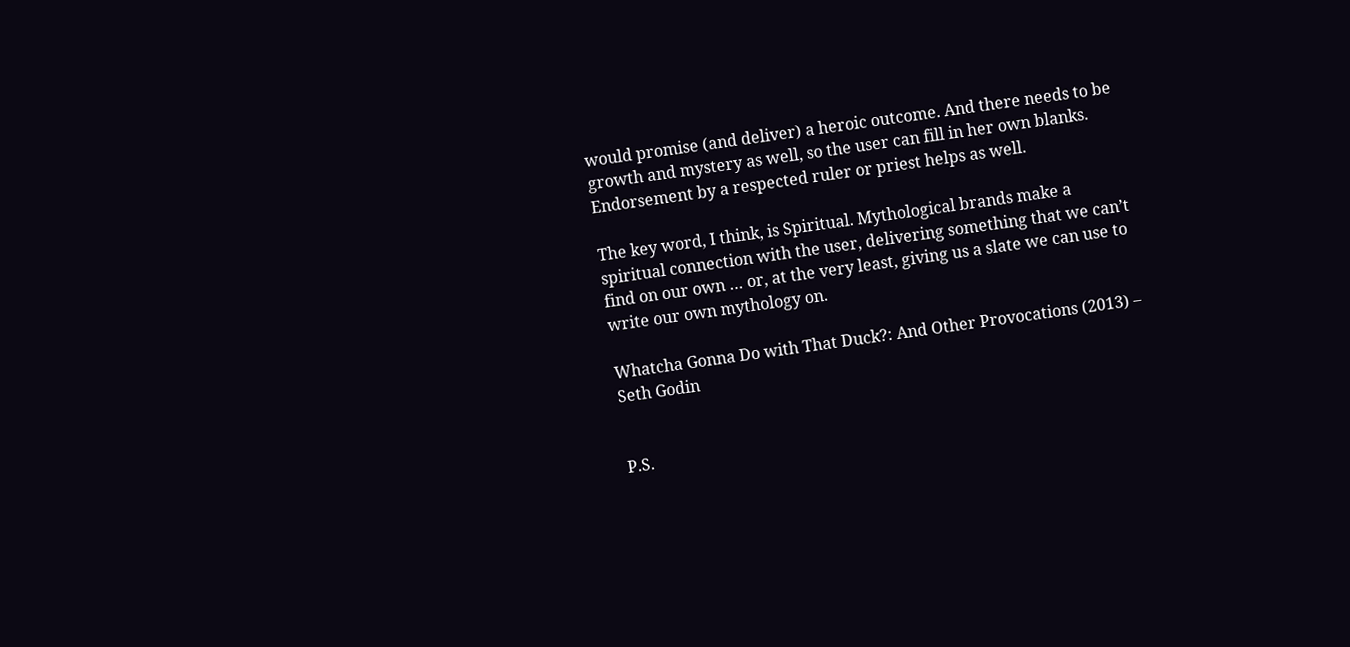would promise (and deliver) a heroic outcome. And there needs to be growth and mystery as well, so the user can fill in her own blanks. Endorsement by a respected ruler or priest helps as well.

The key word, I think, is Spiritual. Mythological brands make a spiritual connection with the user, delivering something that we can’t find on our own … or, at the very least, giving us a slate we can use to write our own mythology on.

Whatcha Gonna Do with That Duck?: And Other Provocations (2013) – Seth Godin


P.S.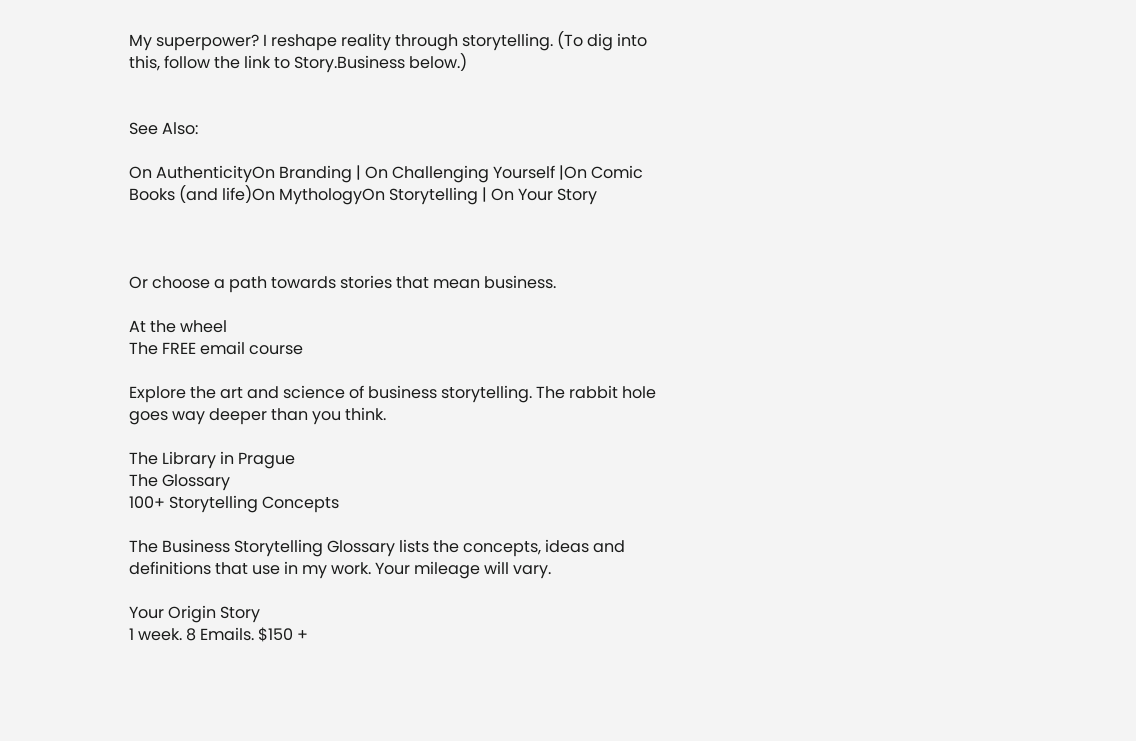My superpower? I reshape reality through storytelling. (To dig into this, follow the link to Story.Business below.)


See Also:

On AuthenticityOn Branding | On Challenging Yourself |On Comic Books (and life)On MythologyOn Storytelling | On Your Story



Or choose a path towards stories that mean business.

At the wheel
The FREE email course

Explore the art and science of business storytelling. The rabbit hole goes way deeper than you think.

The Library in Prague
The Glossary
100+ Storytelling Concepts

The Business Storytelling Glossary lists the concepts, ideas and definitions that use in my work. Your mileage will vary.

Your Origin Story
1 week. 8 Emails. $150 +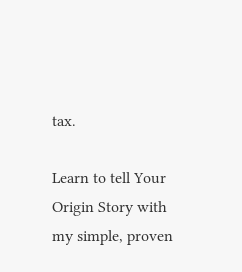tax.

Learn to tell Your Origin Story with my simple, proven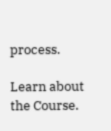process.

Learn about the Course.